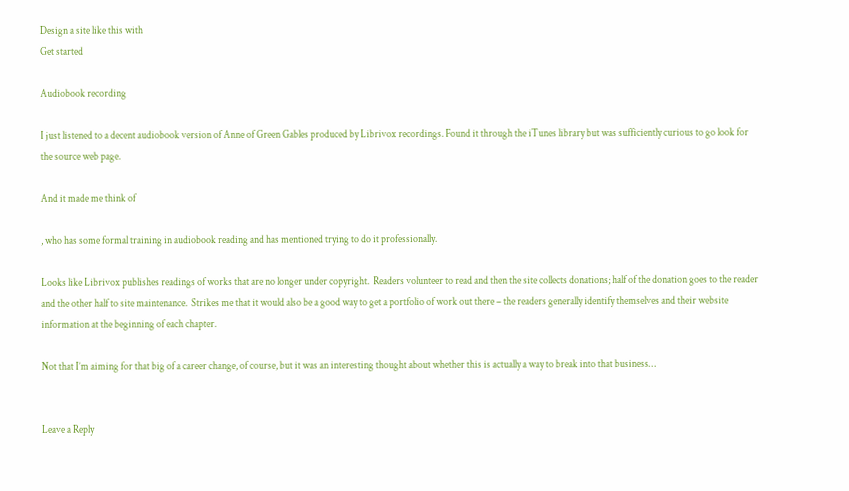Design a site like this with
Get started

Audiobook recording

I just listened to a decent audiobook version of Anne of Green Gables produced by Librivox recordings. Found it through the iTunes library but was sufficiently curious to go look for the source web page.

And it made me think of

, who has some formal training in audiobook reading and has mentioned trying to do it professionally.

Looks like Librivox publishes readings of works that are no longer under copyright.  Readers volunteer to read and then the site collects donations; half of the donation goes to the reader and the other half to site maintenance.  Strikes me that it would also be a good way to get a portfolio of work out there – the readers generally identify themselves and their website information at the beginning of each chapter.

Not that I’m aiming for that big of a career change, of course, but it was an interesting thought about whether this is actually a way to break into that business…


Leave a Reply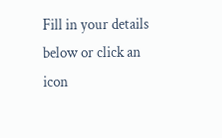Fill in your details below or click an icon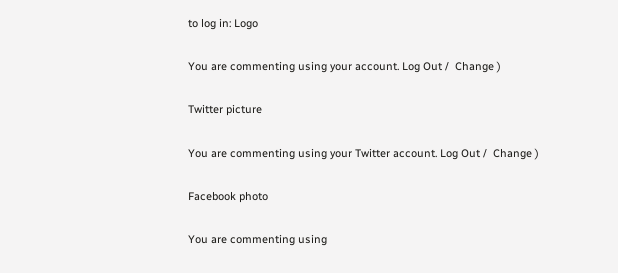to log in: Logo

You are commenting using your account. Log Out /  Change )

Twitter picture

You are commenting using your Twitter account. Log Out /  Change )

Facebook photo

You are commenting using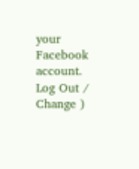your Facebook account. Log Out /  Change )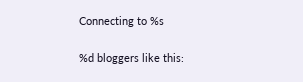Connecting to %s

%d bloggers like this: